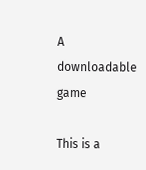A downloadable game

This is a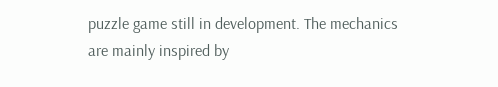puzzle game still in development. The mechanics are mainly inspired by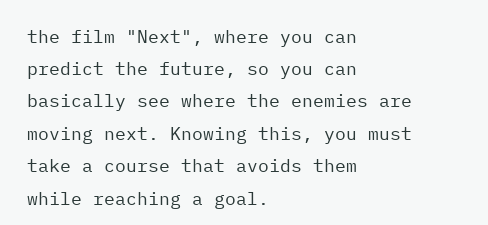the film "Next", where you can predict the future, so you can basically see where the enemies are moving next. Knowing this, you must take a course that avoids them while reaching a goal.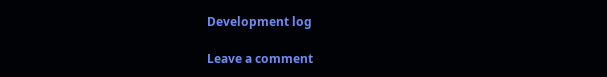Development log

Leave a comment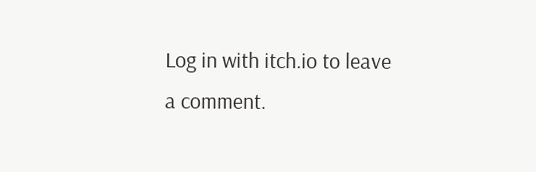Log in with itch.io to leave a comment.